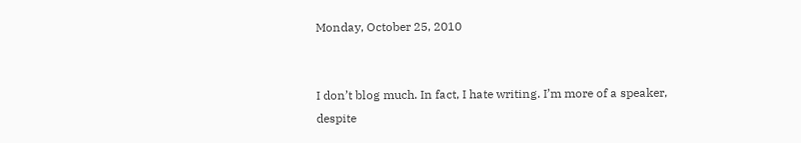Monday, October 25, 2010


I don’t blog much. In fact, I hate writing. I’m more of a speaker, despite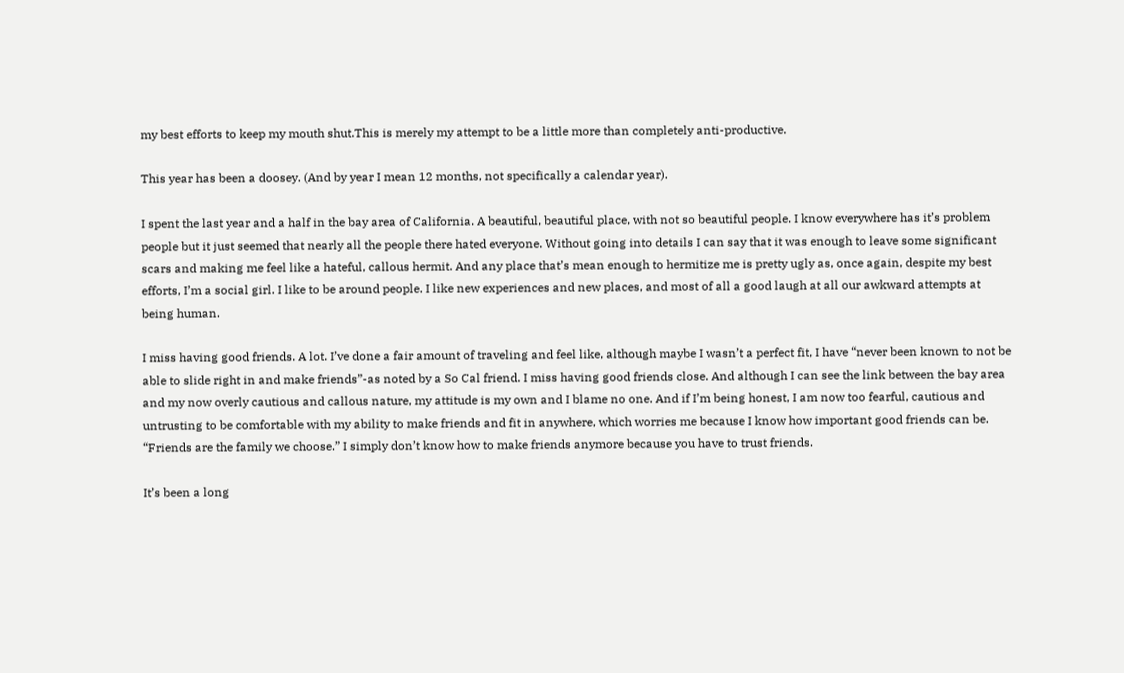my best efforts to keep my mouth shut.This is merely my attempt to be a little more than completely anti-productive.

This year has been a doosey. (And by year I mean 12 months, not specifically a calendar year).

I spent the last year and a half in the bay area of California. A beautiful, beautiful place, with not so beautiful people. I know everywhere has it’s problem people but it just seemed that nearly all the people there hated everyone. Without going into details I can say that it was enough to leave some significant scars and making me feel like a hateful, callous hermit. And any place that’s mean enough to hermitize me is pretty ugly as, once again, despite my best efforts, I’m a social girl. I like to be around people. I like new experiences and new places, and most of all a good laugh at all our awkward attempts at being human.

I miss having good friends. A lot. I’ve done a fair amount of traveling and feel like, although maybe I wasn’t a perfect fit, I have “never been known to not be able to slide right in and make friends”-as noted by a So Cal friend. I miss having good friends close. And although I can see the link between the bay area and my now overly cautious and callous nature, my attitude is my own and I blame no one. And if I’m being honest, I am now too fearful, cautious and untrusting to be comfortable with my ability to make friends and fit in anywhere, which worries me because I know how important good friends can be. “Friends are the family we choose.” I simply don’t know how to make friends anymore because you have to trust friends.

It’s been a long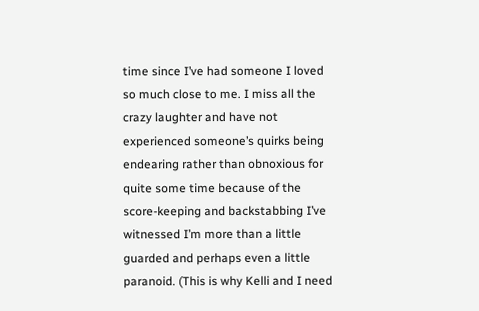time since I’ve had someone I loved so much close to me. I miss all the crazy laughter and have not experienced someone’s quirks being endearing rather than obnoxious for quite some time because of the score-keeping and backstabbing I’ve witnessed I’m more than a little guarded and perhaps even a little paranoid. (This is why Kelli and I need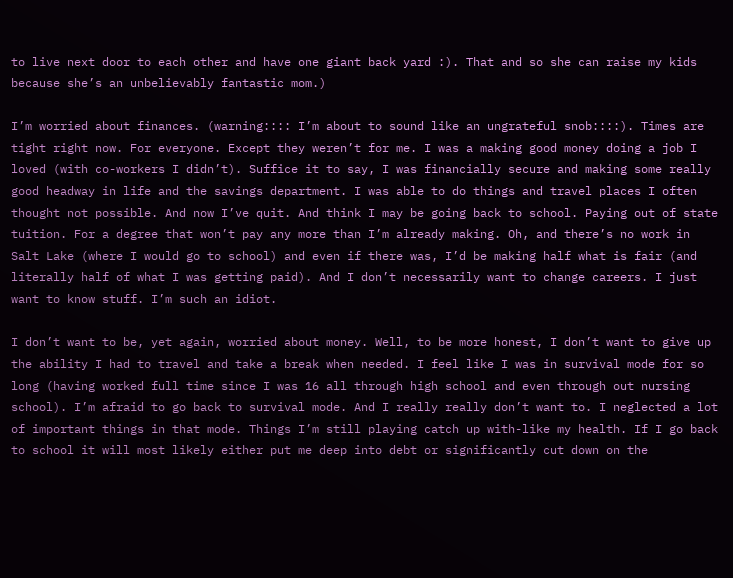to live next door to each other and have one giant back yard :). That and so she can raise my kids because she’s an unbelievably fantastic mom.)

I’m worried about finances. (warning:::: I’m about to sound like an ungrateful snob::::). Times are tight right now. For everyone. Except they weren’t for me. I was a making good money doing a job I loved (with co-workers I didn’t). Suffice it to say, I was financially secure and making some really good headway in life and the savings department. I was able to do things and travel places I often thought not possible. And now I’ve quit. And think I may be going back to school. Paying out of state tuition. For a degree that won’t pay any more than I’m already making. Oh, and there’s no work in Salt Lake (where I would go to school) and even if there was, I’d be making half what is fair (and literally half of what I was getting paid). And I don’t necessarily want to change careers. I just want to know stuff. I’m such an idiot.

I don’t want to be, yet again, worried about money. Well, to be more honest, I don’t want to give up the ability I had to travel and take a break when needed. I feel like I was in survival mode for so long (having worked full time since I was 16 all through high school and even through out nursing school). I’m afraid to go back to survival mode. And I really really don’t want to. I neglected a lot of important things in that mode. Things I’m still playing catch up with-like my health. If I go back to school it will most likely either put me deep into debt or significantly cut down on the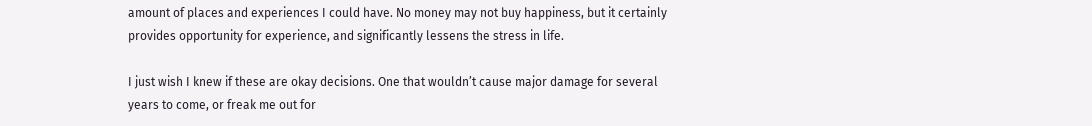amount of places and experiences I could have. No money may not buy happiness, but it certainly provides opportunity for experience, and significantly lessens the stress in life.

I just wish I knew if these are okay decisions. One that wouldn’t cause major damage for several years to come, or freak me out for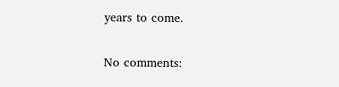years to come.

No comments: